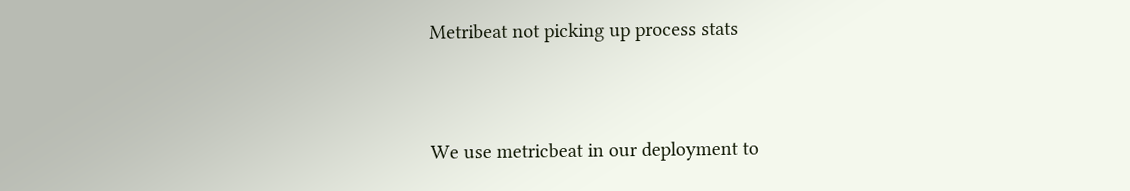Metribeat not picking up process stats


We use metricbeat in our deployment to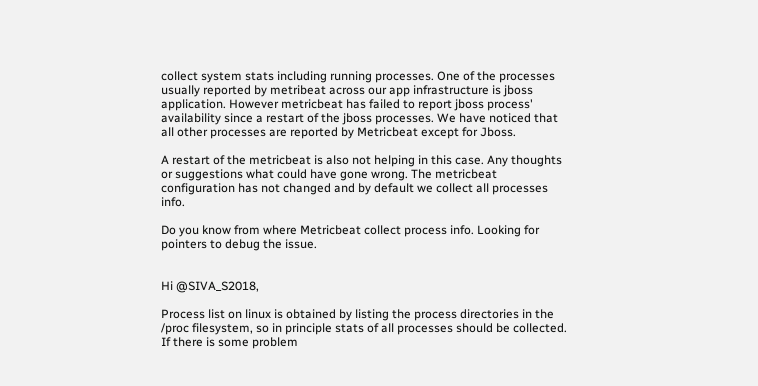collect system stats including running processes. One of the processes usually reported by metribeat across our app infrastructure is jboss application. However metricbeat has failed to report jboss process' availability since a restart of the jboss processes. We have noticed that all other processes are reported by Metricbeat except for Jboss.

A restart of the metricbeat is also not helping in this case. Any thoughts or suggestions what could have gone wrong. The metricbeat configuration has not changed and by default we collect all processes info.

Do you know from where Metricbeat collect process info. Looking for pointers to debug the issue.


Hi @SIVA_S2018,

Process list on linux is obtained by listing the process directories in the /proc filesystem, so in principle stats of all processes should be collected. If there is some problem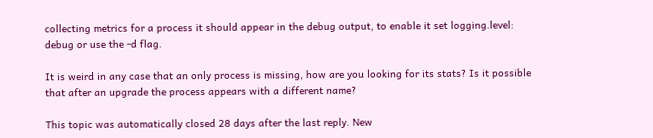collecting metrics for a process it should appear in the debug output, to enable it set logging.level: debug or use the -d flag.

It is weird in any case that an only process is missing, how are you looking for its stats? Is it possible that after an upgrade the process appears with a different name?

This topic was automatically closed 28 days after the last reply. New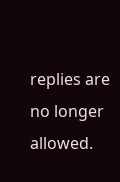replies are no longer allowed.